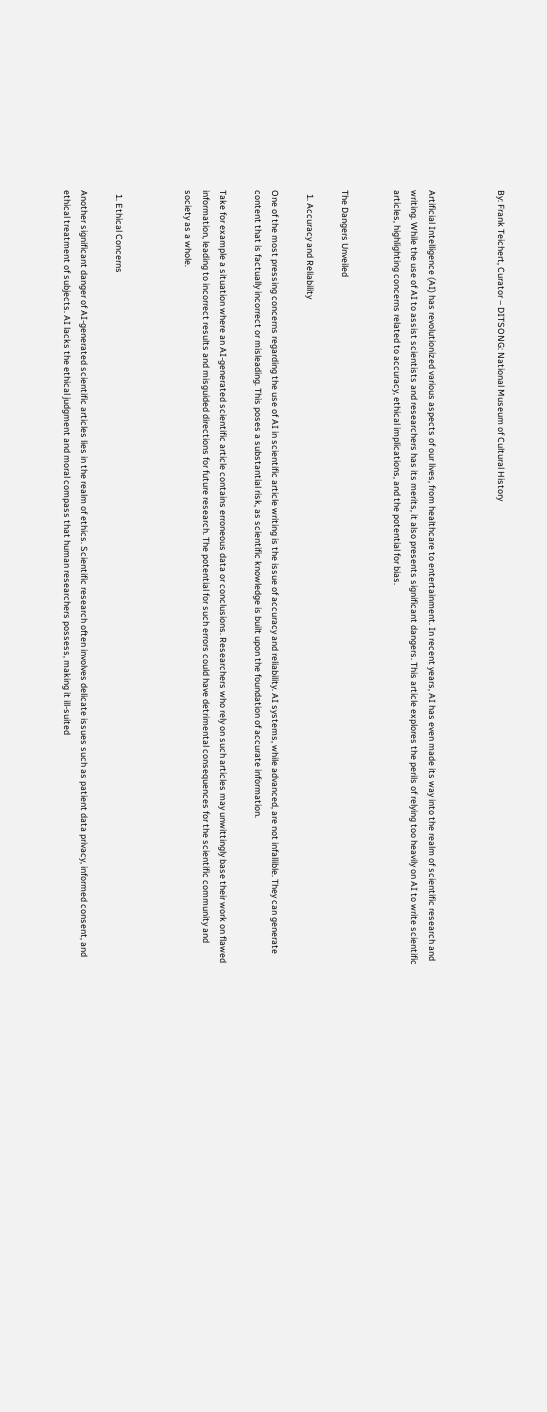By: Frank Teichert, Curator – DITSONG: National Museum of Cultural History



Artificial Intelligence (AI) has revolutionized various aspects of our lives, from healthcare to entertainment. In recent years, AI has even made its way into the realm of scientific research and writing. While the use of AI to assist scientists and researchers has its merits, it also presents significant dangers. This article explores the perils of relying too heavily on AI to write scientific articles, highlighting concerns related to accuracy, ethical implications, and the potential for bias.


The Dangers Unveiled

  1. Accuracy and Reliability

One of the most pressing concerns regarding the use of AI in scientific article writing is the issue of accuracy and reliability. AI systems, while advanced, are not infallible. They can generate content that is factually incorrect or misleading. This poses a substantial risk, as scientific knowledge is built upon the foundation of accurate information.

Take for example a situation where an AI-generated scientific article contains erroneous data or conclusions. Researchers who rely on such articles may unwittingly base their work on flawed information, leading to incorrect results and misguided directions for future research. The potential for such errors could have detrimental consequences for the scientific community and society as a whole.



  1. Ethical Concerns

Another significant danger of AI-generated scientific articles lies in the realm of ethics. Scientific research often involves delicate issues such as patient data privacy, informed consent, and ethical treatment of subjects. AI lacks the ethical judgment and moral compass that human researchers possess, making it ill-suited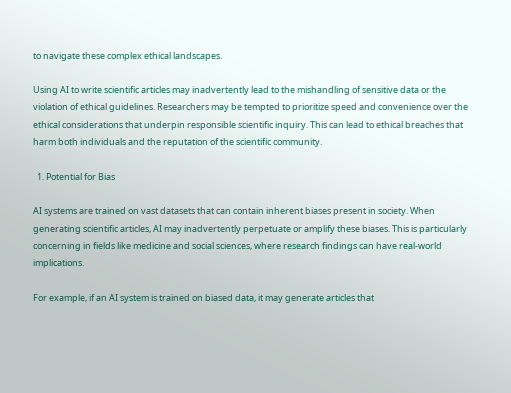to navigate these complex ethical landscapes.

Using AI to write scientific articles may inadvertently lead to the mishandling of sensitive data or the violation of ethical guidelines. Researchers may be tempted to prioritize speed and convenience over the ethical considerations that underpin responsible scientific inquiry. This can lead to ethical breaches that harm both individuals and the reputation of the scientific community.

  1. Potential for Bias

AI systems are trained on vast datasets that can contain inherent biases present in society. When generating scientific articles, AI may inadvertently perpetuate or amplify these biases. This is particularly concerning in fields like medicine and social sciences, where research findings can have real-world implications.

For example, if an AI system is trained on biased data, it may generate articles that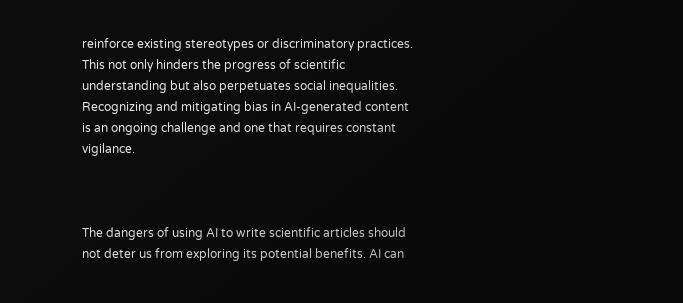reinforce existing stereotypes or discriminatory practices. This not only hinders the progress of scientific understanding but also perpetuates social inequalities. Recognizing and mitigating bias in AI-generated content is an ongoing challenge and one that requires constant vigilance.



The dangers of using AI to write scientific articles should not deter us from exploring its potential benefits. AI can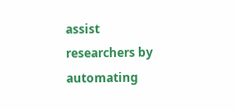assist researchers by automating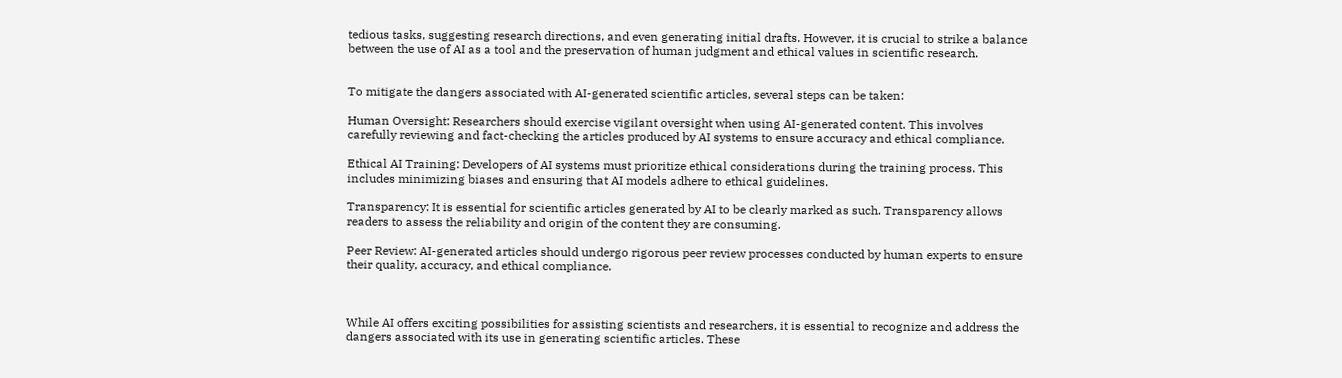tedious tasks, suggesting research directions, and even generating initial drafts. However, it is crucial to strike a balance between the use of AI as a tool and the preservation of human judgment and ethical values in scientific research.


To mitigate the dangers associated with AI-generated scientific articles, several steps can be taken:

Human Oversight: Researchers should exercise vigilant oversight when using AI-generated content. This involves carefully reviewing and fact-checking the articles produced by AI systems to ensure accuracy and ethical compliance.

Ethical AI Training: Developers of AI systems must prioritize ethical considerations during the training process. This includes minimizing biases and ensuring that AI models adhere to ethical guidelines.

Transparency: It is essential for scientific articles generated by AI to be clearly marked as such. Transparency allows readers to assess the reliability and origin of the content they are consuming.

Peer Review: AI-generated articles should undergo rigorous peer review processes conducted by human experts to ensure their quality, accuracy, and ethical compliance.



While AI offers exciting possibilities for assisting scientists and researchers, it is essential to recognize and address the dangers associated with its use in generating scientific articles. These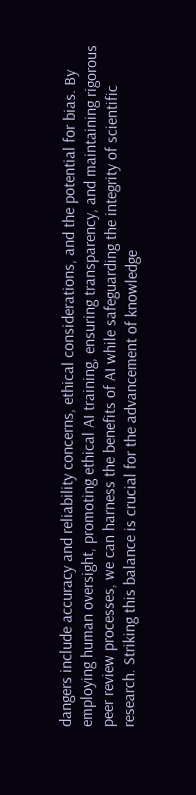dangers include accuracy and reliability concerns, ethical considerations, and the potential for bias. By employing human oversight, promoting ethical AI training, ensuring transparency, and maintaining rigorous peer review processes, we can harness the benefits of AI while safeguarding the integrity of scientific research. Striking this balance is crucial for the advancement of knowledge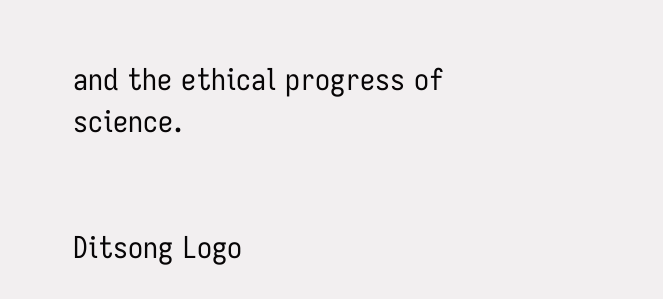and the ethical progress of science.


Ditsong Logo